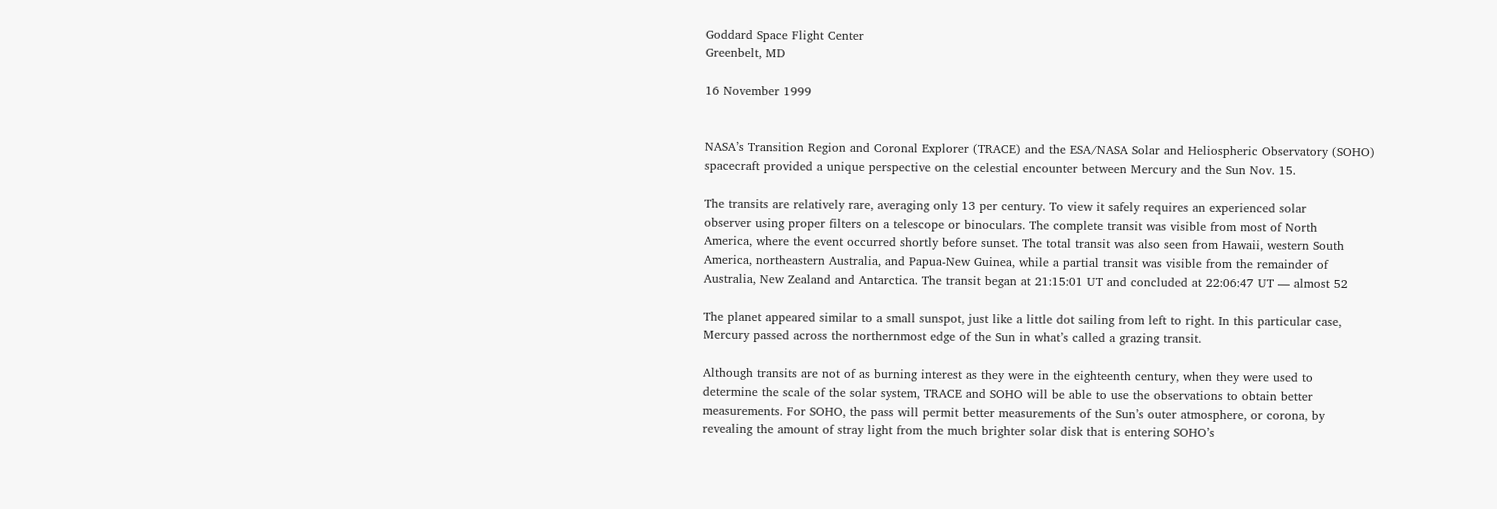Goddard Space Flight Center
Greenbelt, MD

16 November 1999


NASA’s Transition Region and Coronal Explorer (TRACE) and the ESA/NASA Solar and Heliospheric Observatory (SOHO)
spacecraft provided a unique perspective on the celestial encounter between Mercury and the Sun Nov. 15.

The transits are relatively rare, averaging only 13 per century. To view it safely requires an experienced solar
observer using proper filters on a telescope or binoculars. The complete transit was visible from most of North
America, where the event occurred shortly before sunset. The total transit was also seen from Hawaii, western South
America, northeastern Australia, and Papua-New Guinea, while a partial transit was visible from the remainder of
Australia, New Zealand and Antarctica. The transit began at 21:15:01 UT and concluded at 22:06:47 UT — almost 52

The planet appeared similar to a small sunspot, just like a little dot sailing from left to right. In this particular case,
Mercury passed across the northernmost edge of the Sun in what’s called a grazing transit.

Although transits are not of as burning interest as they were in the eighteenth century, when they were used to
determine the scale of the solar system, TRACE and SOHO will be able to use the observations to obtain better
measurements. For SOHO, the pass will permit better measurements of the Sun’s outer atmosphere, or corona, by
revealing the amount of stray light from the much brighter solar disk that is entering SOHO’s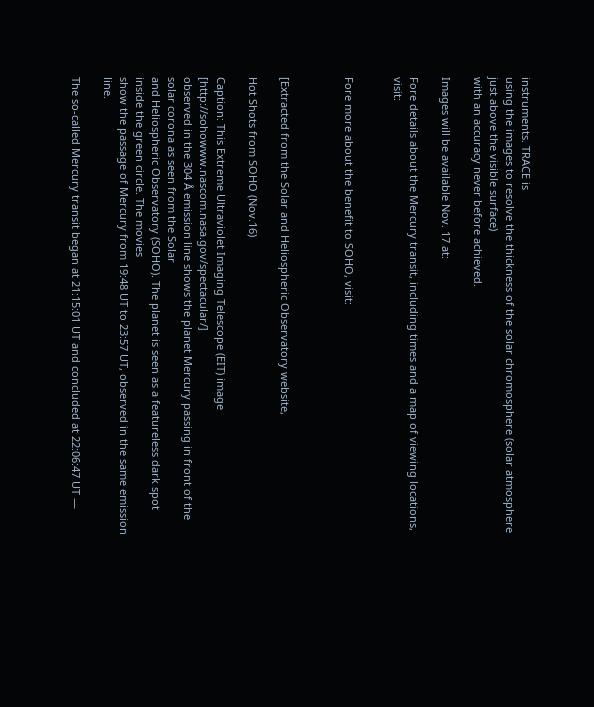instruments. TRACE is
using the images to resolve the thickness of the solar chromosphere (solar atmosphere just above the visible surface)
with an accuracy never before achieved.

Images will be available Nov. 17 at:

Fore details about the Mercury transit, including times and a map of viewing locations, visit:


Fore more about the benefit to SOHO, visit:



[Extracted from the Solar and Heliospheric Observatory website,

Hot Shots from SOHO (Nov.16)

Caption: This Extreme Ultraviolet Imaging Telescope (EIT) image [http://sohowww.nascom.nasa.gov/spectacular/]
observed in the 304 Å emission line shows the planet Mercury passing in front of the solar corona as seen from the Solar
and Heliospheric Observatory (SOHO). The planet is seen as a featureless dark spot inside the green circle. The movies
show the passage of Mercury from 19:48 UT to 23:57 UT, observed in the same emission line.

The so-called Mercury transit began at 21:15:01 UT and concluded at 22:06:47 UT —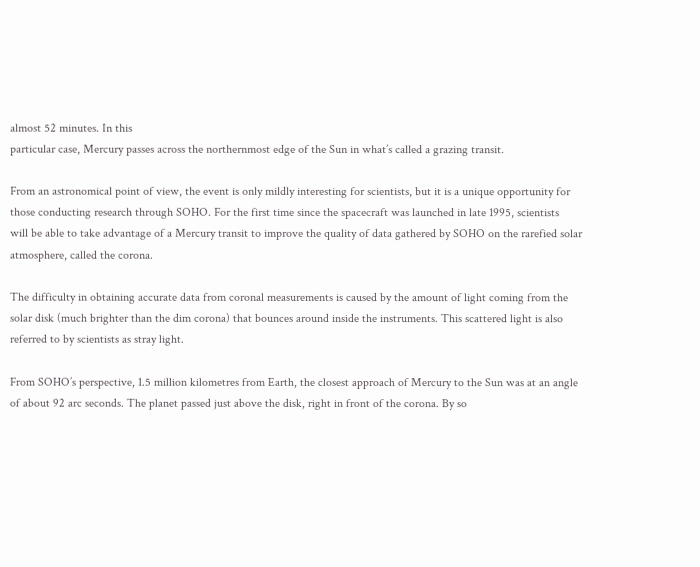almost 52 minutes. In this
particular case, Mercury passes across the northernmost edge of the Sun in what’s called a grazing transit.

From an astronomical point of view, the event is only mildly interesting for scientists, but it is a unique opportunity for
those conducting research through SOHO. For the first time since the spacecraft was launched in late 1995, scientists
will be able to take advantage of a Mercury transit to improve the quality of data gathered by SOHO on the rarefied solar
atmosphere, called the corona.

The difficulty in obtaining accurate data from coronal measurements is caused by the amount of light coming from the
solar disk (much brighter than the dim corona) that bounces around inside the instruments. This scattered light is also
referred to by scientists as stray light.

From SOHO’s perspective, 1.5 million kilometres from Earth, the closest approach of Mercury to the Sun was at an angle
of about 92 arc seconds. The planet passed just above the disk, right in front of the corona. By so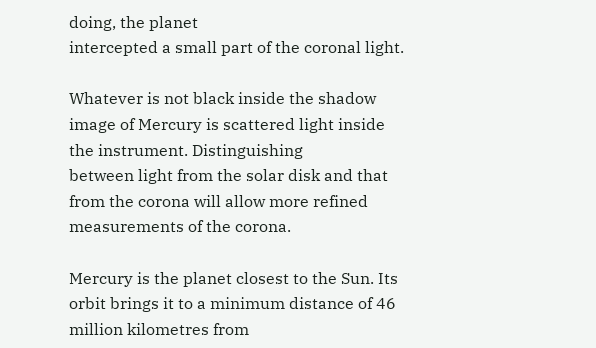doing, the planet
intercepted a small part of the coronal light.

Whatever is not black inside the shadow image of Mercury is scattered light inside the instrument. Distinguishing
between light from the solar disk and that from the corona will allow more refined measurements of the corona.

Mercury is the planet closest to the Sun. Its orbit brings it to a minimum distance of 46 million kilometres from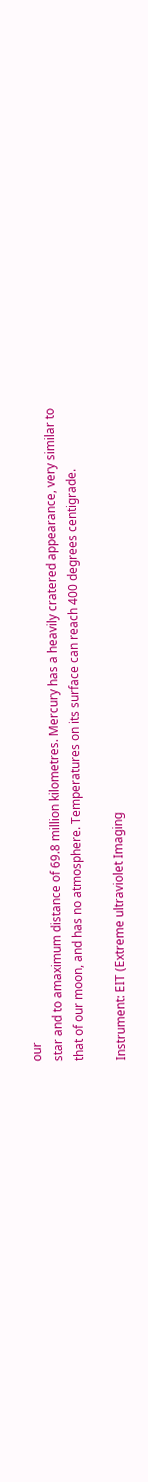our
star and to amaximum distance of 69.8 million kilometres. Mercury has a heavily cratered appearance, very similar to
that of our moon, and has no atmosphere. Temperatures on its surface can reach 400 degrees centigrade.

Instrument: EIT (Extreme ultraviolet Imaging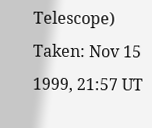Telescope)
Taken: Nov 15 1999, 21:57 UT